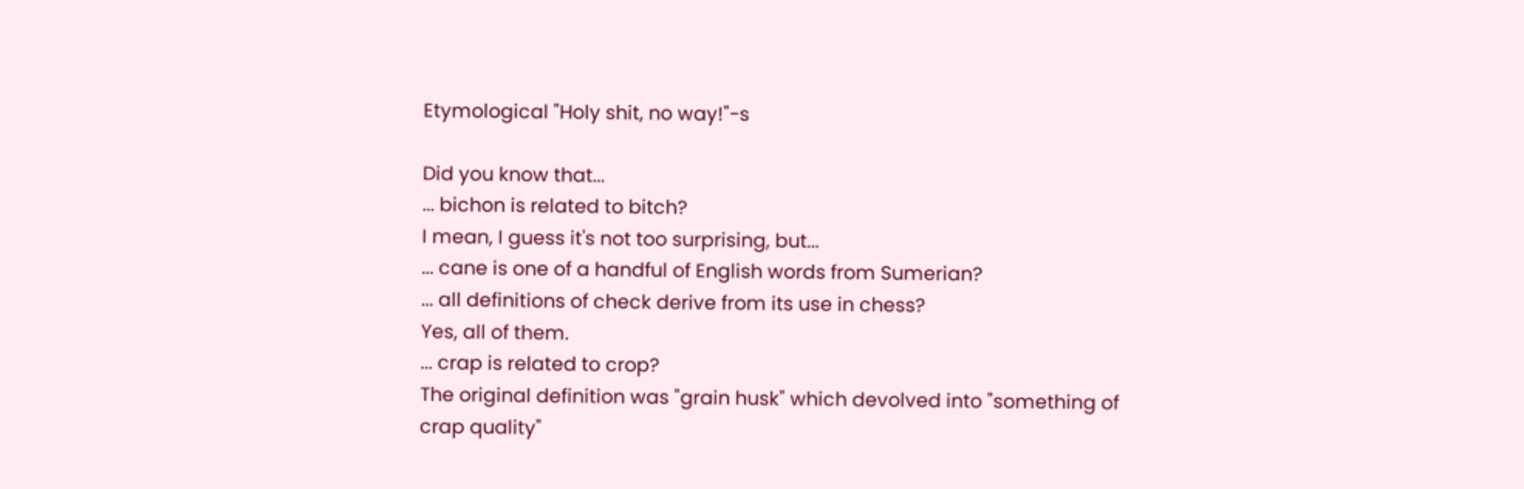Etymological "Holy shit, no way!"-s

Did you know that...
... bichon is related to bitch?
I mean, I guess it's not too surprising, but...
... cane is one of a handful of English words from Sumerian?
... all definitions of check derive from its use in chess?
Yes, all of them.
... crap is related to crop?
The original definition was "grain husk" which devolved into "something of crap quality"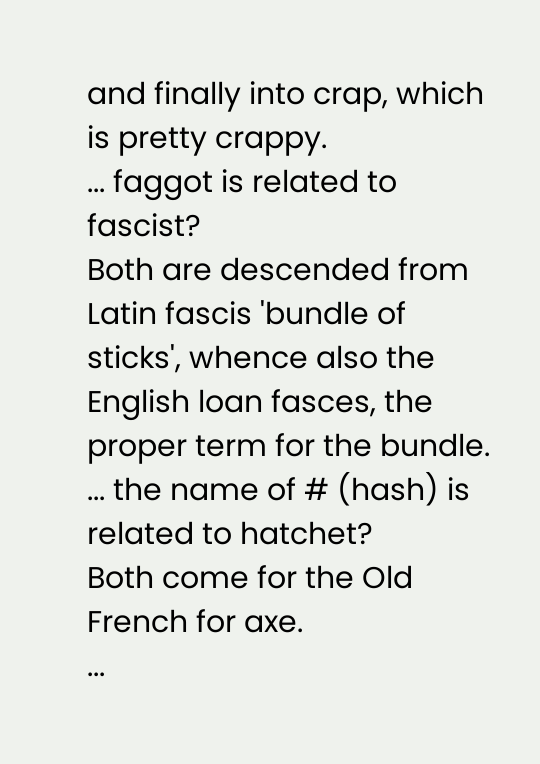and finally into crap, which is pretty crappy.
... faggot is related to fascist?
Both are descended from Latin fascis 'bundle of sticks', whence also the English loan fasces, the proper term for the bundle.
... the name of # (hash) is related to hatchet?
Both come for the Old French for axe.
...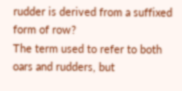rudder is derived from a suffixed form of row?
The term used to refer to both oars and rudders, but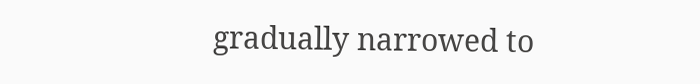gradually narrowed to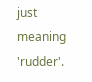just meaning 'rudder'.